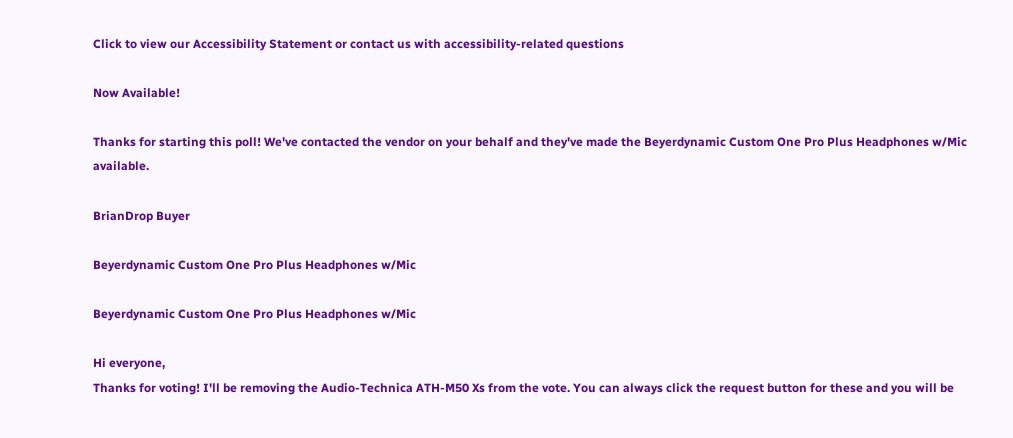Click to view our Accessibility Statement or contact us with accessibility-related questions

Now Available!

Thanks for starting this poll! We've contacted the vendor on your behalf and they've made the Beyerdynamic Custom One Pro Plus Headphones w/Mic available.

BrianDrop Buyer

Beyerdynamic Custom One Pro Plus Headphones w/Mic

Beyerdynamic Custom One Pro Plus Headphones w/Mic

Hi everyone,
Thanks for voting! I'll be removing the Audio-Technica ATH-M50 Xs from the vote. You can always click the request button for these and you will be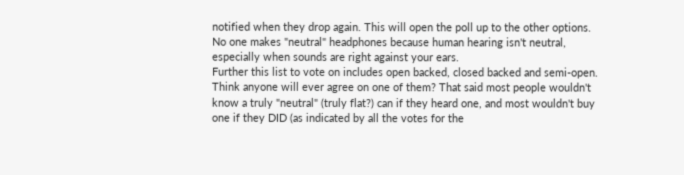notified when they drop again. This will open the poll up to the other options.
No one makes "neutral" headphones because human hearing isn't neutral, especially when sounds are right against your ears.
Further this list to vote on includes open backed, closed backed and semi-open. Think anyone will ever agree on one of them? That said most people wouldn't know a truly "neutral" (truly flat?) can if they heard one, and most wouldn't buy one if they DID (as indicated by all the votes for the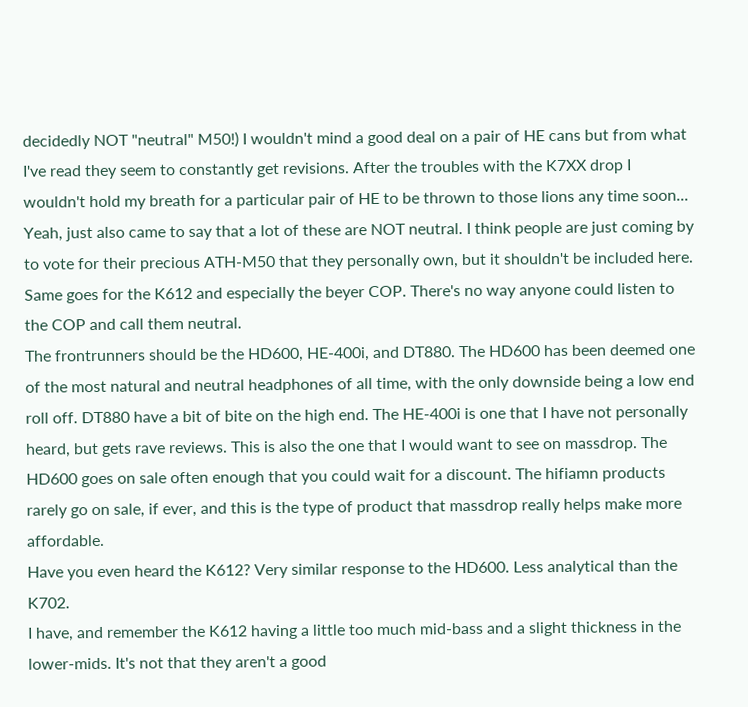decidedly NOT "neutral" M50!) I wouldn't mind a good deal on a pair of HE cans but from what I've read they seem to constantly get revisions. After the troubles with the K7XX drop I wouldn't hold my breath for a particular pair of HE to be thrown to those lions any time soon...
Yeah, just also came to say that a lot of these are NOT neutral. I think people are just coming by to vote for their precious ATH-M50 that they personally own, but it shouldn't be included here. Same goes for the K612 and especially the beyer COP. There's no way anyone could listen to the COP and call them neutral.
The frontrunners should be the HD600, HE-400i, and DT880. The HD600 has been deemed one of the most natural and neutral headphones of all time, with the only downside being a low end roll off. DT880 have a bit of bite on the high end. The HE-400i is one that I have not personally heard, but gets rave reviews. This is also the one that I would want to see on massdrop. The HD600 goes on sale often enough that you could wait for a discount. The hifiamn products rarely go on sale, if ever, and this is the type of product that massdrop really helps make more affordable.
Have you even heard the K612? Very similar response to the HD600. Less analytical than the K702.
I have, and remember the K612 having a little too much mid-bass and a slight thickness in the lower-mids. It's not that they aren't a good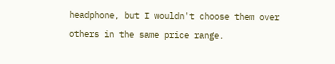headphone, but I wouldn't choose them over others in the same price range.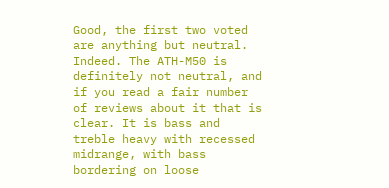Good, the first two voted are anything but neutral.
Indeed. The ATH-M50 is definitely not neutral, and if you read a fair number of reviews about it that is clear. It is bass and treble heavy with recessed midrange, with bass bordering on loose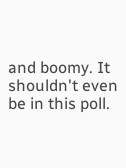and boomy. It shouldn't even be in this poll.